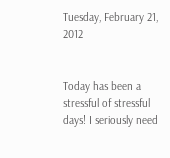Tuesday, February 21, 2012


Today has been a stressful of stressful days! I seriously need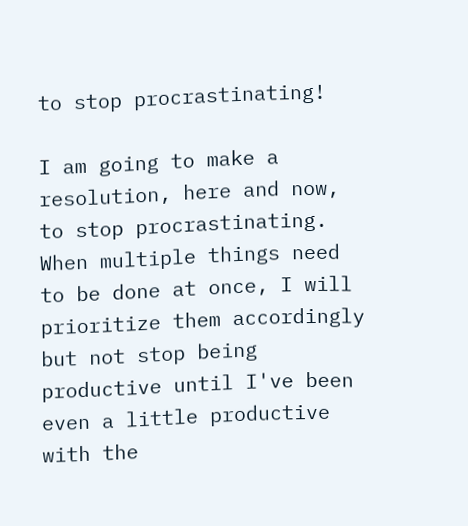to stop procrastinating!

I am going to make a resolution, here and now, to stop procrastinating. When multiple things need to be done at once, I will prioritize them accordingly but not stop being productive until I've been even a little productive with the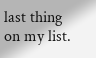last thing on my list.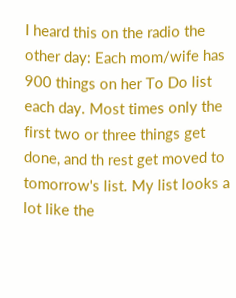I heard this on the radio the other day: Each mom/wife has 900 things on her To Do list each day. Most times only the first two or three things get done, and th rest get moved to tomorrow's list. My list looks a lot like the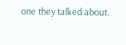one they talked about.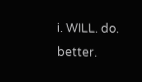i. WILL. do. better.